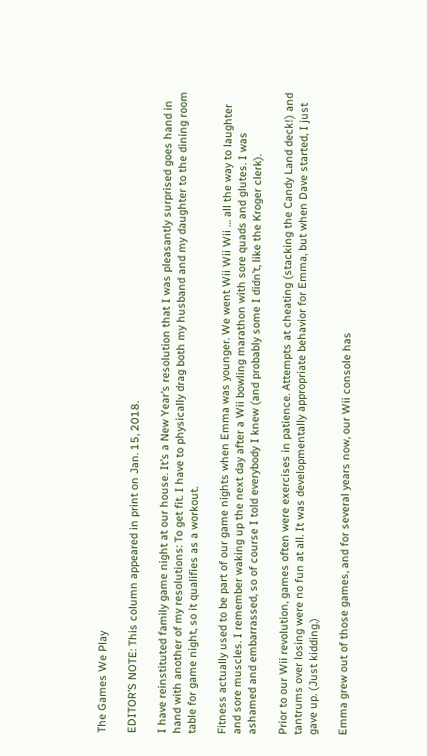The Games We Play

EDITOR’S NOTE: This column appeared in print on Jan. 15, 2018.

I have reinstituted family game night at our house. It’s a New Year’s resolution that I was pleasantly surprised goes hand in hand with another of my resolutions: To get fit. I have to physically drag both my husband and my daughter to the dining room table for game night, so it qualifies as a workout.

Fitness actually used to be part of our game nights when Emma was younger. We went Wii Wii Wii … all the way to laughter and sore muscles. I remember waking up the next day after a Wii bowling marathon with sore quads and glutes. I was ashamed and embarrassed, so of course I told everybody I knew (and probably some I didn’t, like the Kroger clerk).

Prior to our Wii revolution, games often were exercises in patience. Attempts at cheating (stacking the Candy Land deck!) and tantrums over losing were no fun at all. It was developmentally appropriate behavior for Emma, but when Dave started, I just gave up. (Just kidding.)

Emma grew out of those games, and for several years now, our Wii console has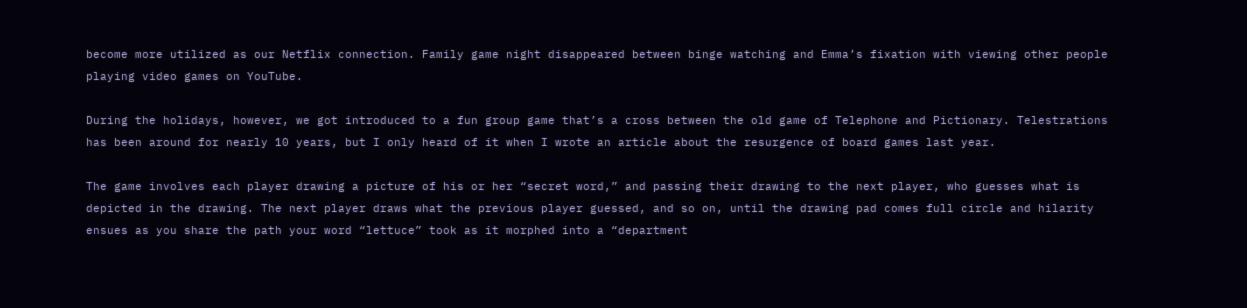become more utilized as our Netflix connection. Family game night disappeared between binge watching and Emma’s fixation with viewing other people playing video games on YouTube.

During the holidays, however, we got introduced to a fun group game that’s a cross between the old game of Telephone and Pictionary. Telestrations has been around for nearly 10 years, but I only heard of it when I wrote an article about the resurgence of board games last year.

The game involves each player drawing a picture of his or her “secret word,” and passing their drawing to the next player, who guesses what is depicted in the drawing. The next player draws what the previous player guessed, and so on, until the drawing pad comes full circle and hilarity ensues as you share the path your word “lettuce” took as it morphed into a “department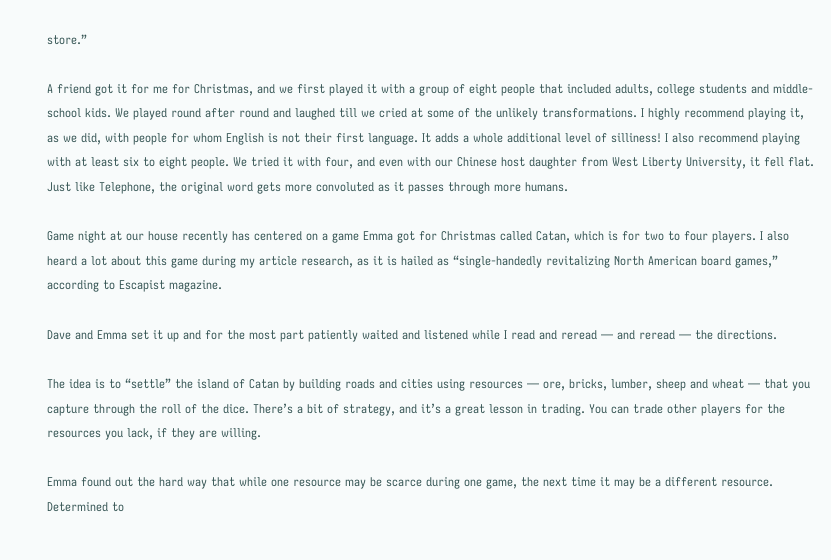store.”

A friend got it for me for Christmas, and we first played it with a group of eight people that included adults, college students and middle-school kids. We played round after round and laughed till we cried at some of the unlikely transformations. I highly recommend playing it, as we did, with people for whom English is not their first language. It adds a whole additional level of silliness! I also recommend playing with at least six to eight people. We tried it with four, and even with our Chinese host daughter from West Liberty University, it fell flat. Just like Telephone, the original word gets more convoluted as it passes through more humans.

Game night at our house recently has centered on a game Emma got for Christmas called Catan, which is for two to four players. I also heard a lot about this game during my article research, as it is hailed as “single-handedly revitalizing North American board games,” according to Escapist magazine.

Dave and Emma set it up and for the most part patiently waited and listened while I read and reread — and reread — the directions.

The idea is to “settle” the island of Catan by building roads and cities using resources — ore, bricks, lumber, sheep and wheat — that you capture through the roll of the dice. There’s a bit of strategy, and it’s a great lesson in trading. You can trade other players for the resources you lack, if they are willing.

Emma found out the hard way that while one resource may be scarce during one game, the next time it may be a different resource. Determined to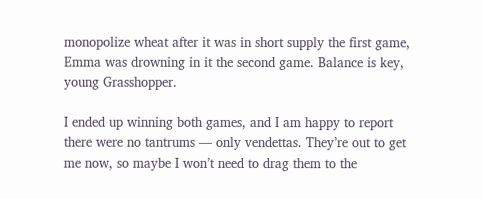monopolize wheat after it was in short supply the first game, Emma was drowning in it the second game. Balance is key, young Grasshopper.

I ended up winning both games, and I am happy to report there were no tantrums — only vendettas. They’re out to get me now, so maybe I won’t need to drag them to the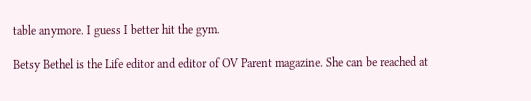table anymore. I guess I better hit the gym.

Betsy Bethel is the Life editor and editor of OV Parent magazine. She can be reached at